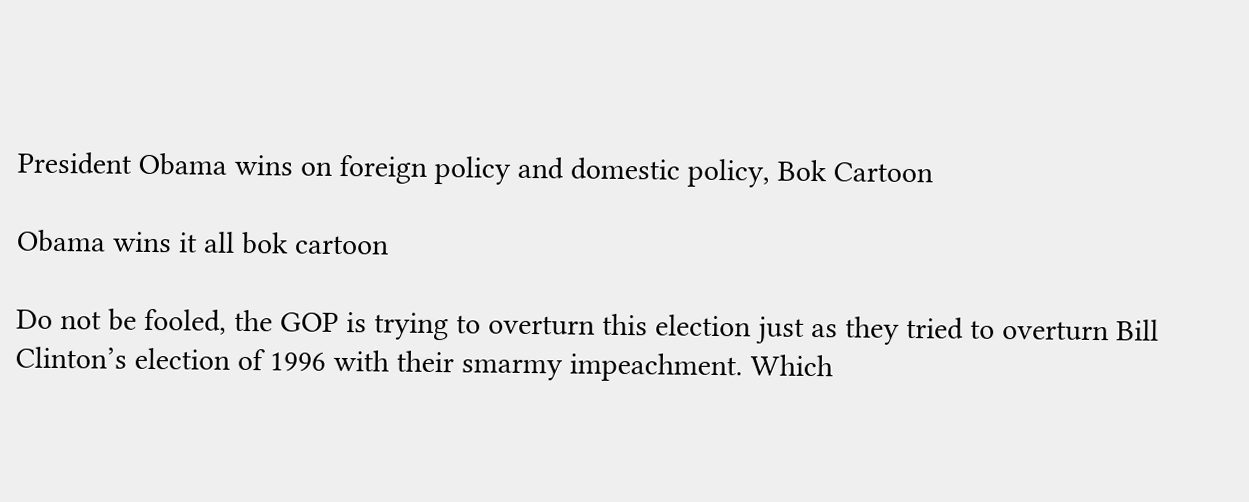President Obama wins on foreign policy and domestic policy, Bok Cartoon

Obama wins it all bok cartoon

Do not be fooled, the GOP is trying to overturn this election just as they tried to overturn Bill Clinton’s election of 1996 with their smarmy impeachment. Which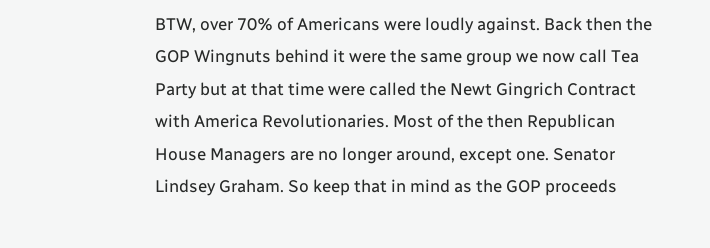BTW, over 70% of Americans were loudly against. Back then the GOP Wingnuts behind it were the same group we now call Tea Party but at that time were called the Newt Gingrich Contract with America Revolutionaries. Most of the then Republican House Managers are no longer around, except one. Senator Lindsey Graham. So keep that in mind as the GOP proceeds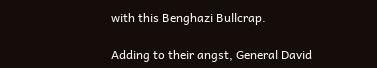with this Benghazi Bullcrap.

Adding to their angst, General David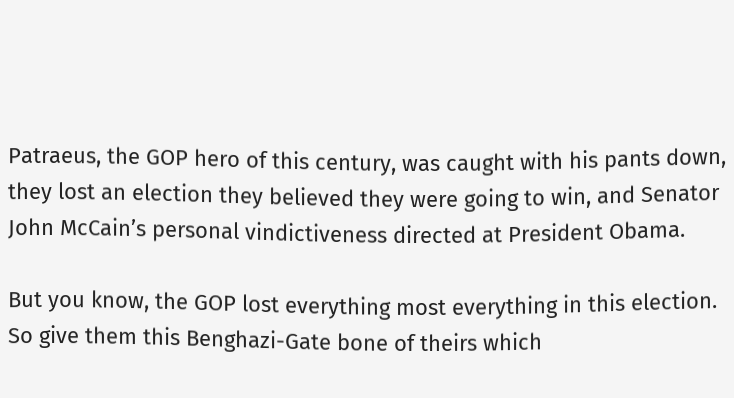Patraeus, the GOP hero of this century, was caught with his pants down, they lost an election they believed they were going to win, and Senator John McCain’s personal vindictiveness directed at President Obama.

But you know, the GOP lost everything most everything in this election. So give them this Benghazi-Gate bone of theirs which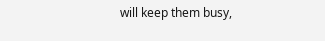will keep them busy,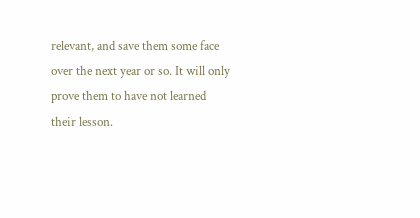relevant, and save them some face over the next year or so. It will only prove them to have not learned their lesson.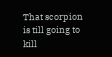That scorpion is till going to kill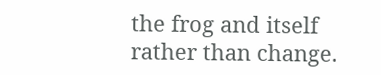the frog and itself rather than change.